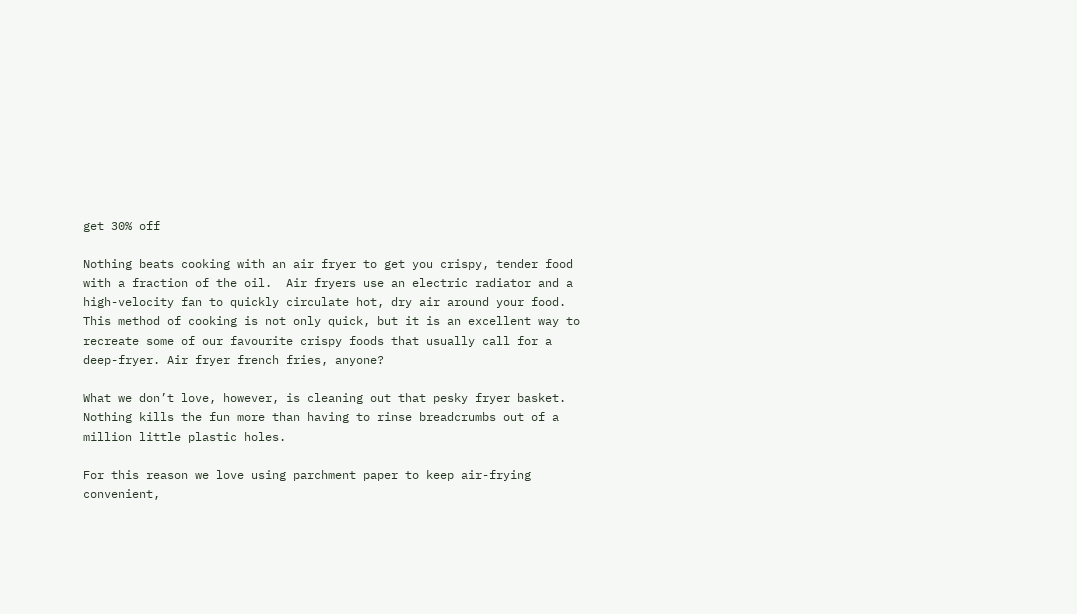get 30% off

Nothing beats cooking with an air fryer to get you crispy, tender food with a fraction of the oil.  Air fryers use an electric radiator and a high-velocity fan to quickly circulate hot, dry air around your food. This method of cooking is not only quick, but it is an excellent way to recreate some of our favourite crispy foods that usually call for a deep-fryer. Air fryer french fries, anyone?

What we don’t love, however, is cleaning out that pesky fryer basket. Nothing kills the fun more than having to rinse breadcrumbs out of a million little plastic holes.

For this reason we love using parchment paper to keep air-frying convenient,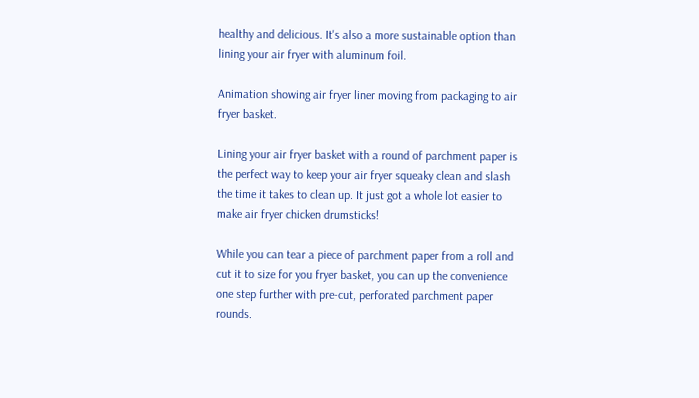healthy and delicious. It's also a more sustainable option than lining your air fryer with aluminum foil.

Animation showing air fryer liner moving from packaging to air fryer basket.

Lining your air fryer basket with a round of parchment paper is the perfect way to keep your air fryer squeaky clean and slash the time it takes to clean up. It just got a whole lot easier to make air fryer chicken drumsticks!

While you can tear a piece of parchment paper from a roll and cut it to size for you fryer basket, you can up the convenience one step further with pre-cut, perforated parchment paper rounds.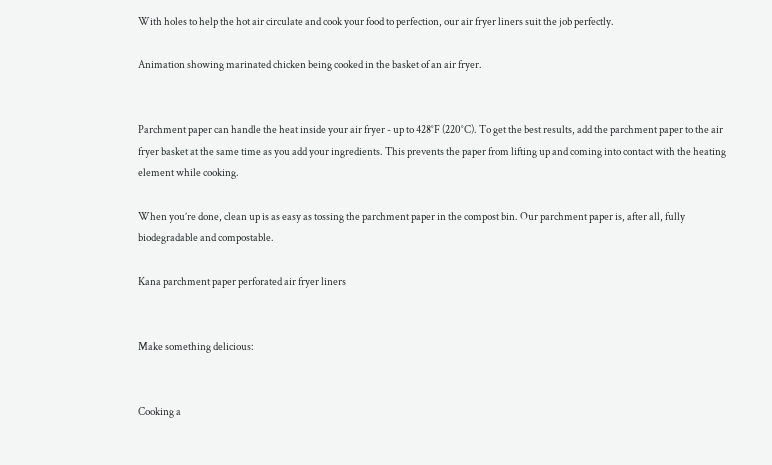With holes to help the hot air circulate and cook your food to perfection, our air fryer liners suit the job perfectly.

Animation showing marinated chicken being cooked in the basket of an air fryer.


Parchment paper can handle the heat inside your air fryer - up to 428°F (220°C). To get the best results, add the parchment paper to the air fryer basket at the same time as you add your ingredients. This prevents the paper from lifting up and coming into contact with the heating element while cooking.

When you’re done, clean up is as easy as tossing the parchment paper in the compost bin. Our parchment paper is, after all, fully biodegradable and compostable.

Kana parchment paper perforated air fryer liners


Make something delicious:


Cooking a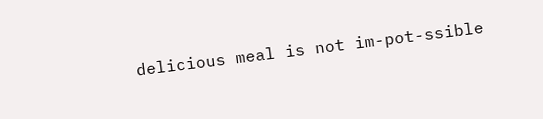delicious meal is not im-pot-ssible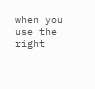when you use the right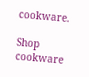cookware.

Shop cookware